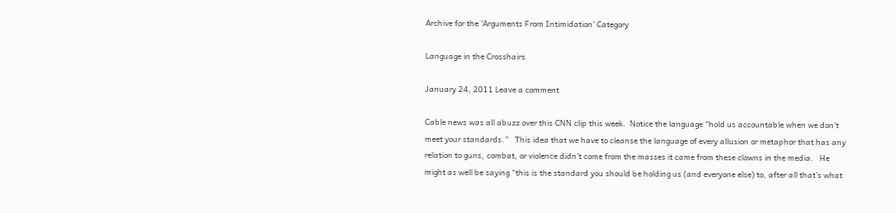Archive for the ‘Arguments From Intimidation’ Category

Language in the Crosshairs

January 24, 2011 Leave a comment

Cable news was all abuzz over this CNN clip this week.  Notice the language “hold us accountable when we don’t meet your standards.”   This idea that we have to cleanse the language of every allusion or metaphor that has any relation to guns, combat, or violence didn’t come from the masses it came from these clowns in the media.   He might as well be saying “this is the standard you should be holding us (and everyone else) to, after all that’s what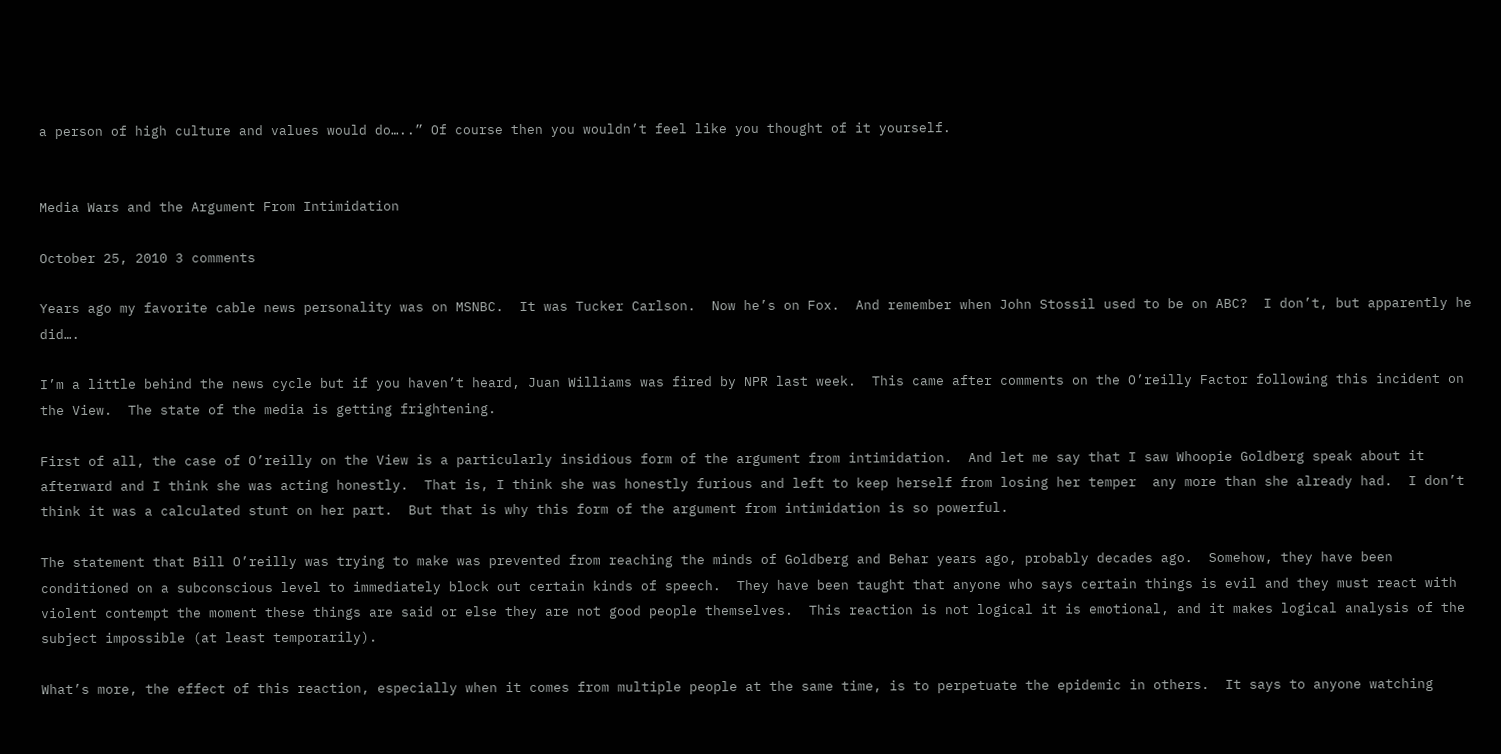a person of high culture and values would do…..” Of course then you wouldn’t feel like you thought of it yourself.


Media Wars and the Argument From Intimidation

October 25, 2010 3 comments

Years ago my favorite cable news personality was on MSNBC.  It was Tucker Carlson.  Now he’s on Fox.  And remember when John Stossil used to be on ABC?  I don’t, but apparently he did….

I’m a little behind the news cycle but if you haven’t heard, Juan Williams was fired by NPR last week.  This came after comments on the O’reilly Factor following this incident on the View.  The state of the media is getting frightening.

First of all, the case of O’reilly on the View is a particularly insidious form of the argument from intimidation.  And let me say that I saw Whoopie Goldberg speak about it afterward and I think she was acting honestly.  That is, I think she was honestly furious and left to keep herself from losing her temper  any more than she already had.  I don’t think it was a calculated stunt on her part.  But that is why this form of the argument from intimidation is so powerful.

The statement that Bill O’reilly was trying to make was prevented from reaching the minds of Goldberg and Behar years ago, probably decades ago.  Somehow, they have been conditioned on a subconscious level to immediately block out certain kinds of speech.  They have been taught that anyone who says certain things is evil and they must react with violent contempt the moment these things are said or else they are not good people themselves.  This reaction is not logical it is emotional, and it makes logical analysis of the subject impossible (at least temporarily).

What’s more, the effect of this reaction, especially when it comes from multiple people at the same time, is to perpetuate the epidemic in others.  It says to anyone watching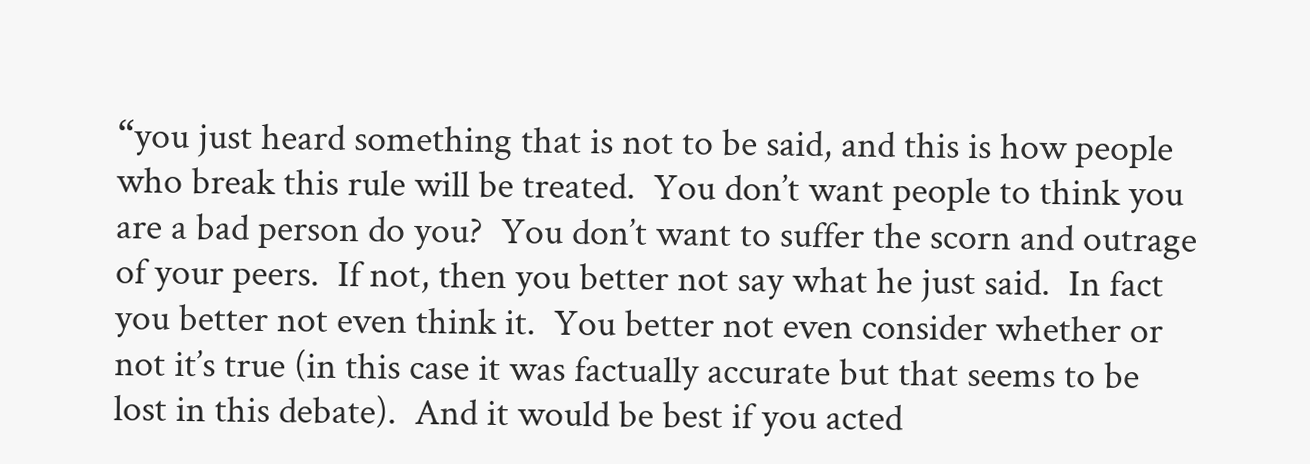“you just heard something that is not to be said, and this is how people who break this rule will be treated.  You don’t want people to think you are a bad person do you?  You don’t want to suffer the scorn and outrage of your peers.  If not, then you better not say what he just said.  In fact you better not even think it.  You better not even consider whether or not it’s true (in this case it was factually accurate but that seems to be lost in this debate).  And it would be best if you acted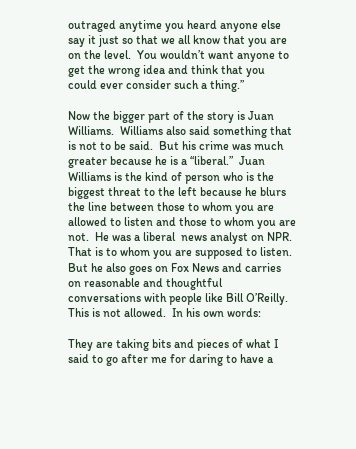outraged anytime you heard anyone else say it just so that we all know that you are on the level.  You wouldn’t want anyone to get the wrong idea and think that you could ever consider such a thing.”

Now the bigger part of the story is Juan Williams.  Williams also said something that is not to be said.  But his crime was much greater because he is a “liberal.”  Juan Williams is the kind of person who is the biggest threat to the left because he blurs the line between those to whom you are allowed to listen and those to whom you are not.  He was a liberal  news analyst on NPR.  That is to whom you are supposed to listen.  But he also goes on Fox News and carries on reasonable and thoughtful conversations with people like Bill O’Reilly.  This is not allowed.  In his own words:

They are taking bits and pieces of what I said to go after me for daring to have a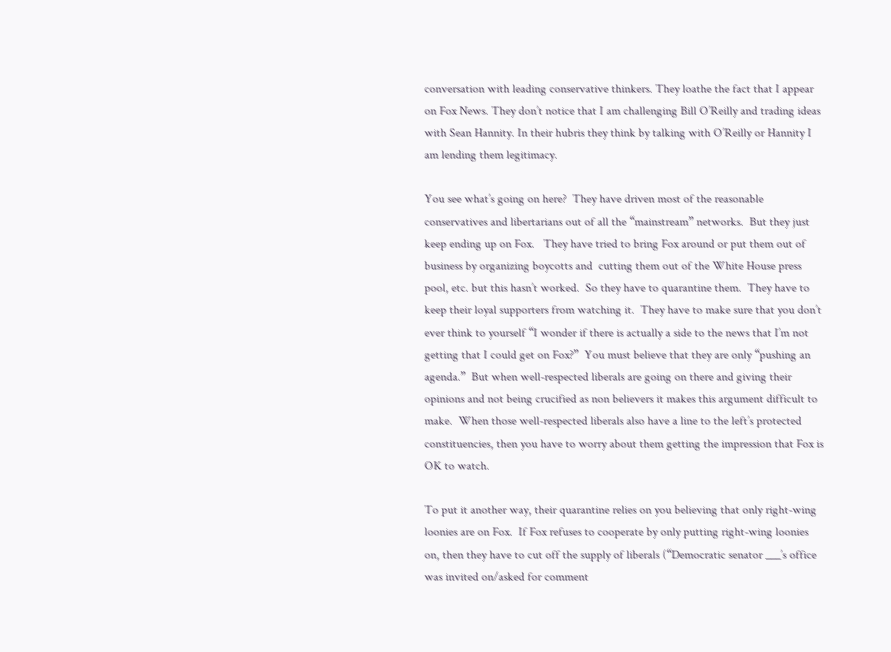conversation with leading conservative thinkers. They loathe the fact that I appear on Fox News. They don’t notice that I am challenging Bill O’Reilly and trading ideas with Sean Hannity. In their hubris they think by talking with O’Reilly or Hannity I am lending them legitimacy.

You see what’s going on here?  They have driven most of the reasonable conservatives and libertarians out of all the “mainstream” networks.  But they just keep ending up on Fox.   They have tried to bring Fox around or put them out of business by organizing boycotts and  cutting them out of the White House press pool, etc. but this hasn’t worked.  So they have to quarantine them.  They have to keep their loyal supporters from watching it.  They have to make sure that you don’t ever think to yourself “I wonder if there is actually a side to the news that I’m not getting that I could get on Fox?”  You must believe that they are only “pushing an agenda.”  But when well-respected liberals are going on there and giving their opinions and not being crucified as non believers it makes this argument difficult to make.  When those well-respected liberals also have a line to the left’s protected constituencies, then you have to worry about them getting the impression that Fox is OK to watch.

To put it another way, their quarantine relies on you believing that only right-wing loonies are on Fox.  If Fox refuses to cooperate by only putting right-wing loonies on, then they have to cut off the supply of liberals (“Democratic senator ___’s office was invited on/asked for comment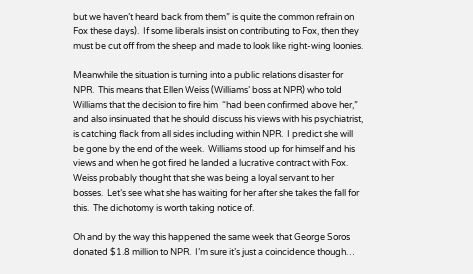but we haven’t heard back from them” is quite the common refrain on Fox these days).  If some liberals insist on contributing to Fox, then they must be cut off from the sheep and made to look like right-wing loonies.

Meanwhile the situation is turning into a public relations disaster for NPR.  This means that Ellen Weiss (Williams’ boss at NPR) who told Williams that the decision to fire him  “had been confirmed above her,” and also insinuated that he should discuss his views with his psychiatrist, is catching flack from all sides including within NPR.  I predict she will be gone by the end of the week.  Williams stood up for himself and his views and when he got fired he landed a lucrative contract with Fox.  Weiss probably thought that she was being a loyal servant to her bosses.  Let’s see what she has waiting for her after she takes the fall for this.  The dichotomy is worth taking notice of.

Oh and by the way this happened the same week that George Soros donated $1.8 million to NPR.  I’m sure it’s just a coincidence though…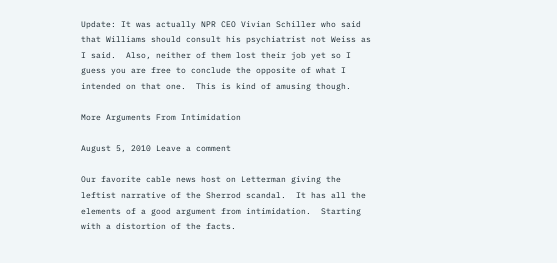Update: It was actually NPR CEO Vivian Schiller who said that Williams should consult his psychiatrist not Weiss as I said.  Also, neither of them lost their job yet so I guess you are free to conclude the opposite of what I intended on that one.  This is kind of amusing though.

More Arguments From Intimidation

August 5, 2010 Leave a comment

Our favorite cable news host on Letterman giving the leftist narrative of the Sherrod scandal.  It has all the elements of a good argument from intimidation.  Starting with a distortion of the facts.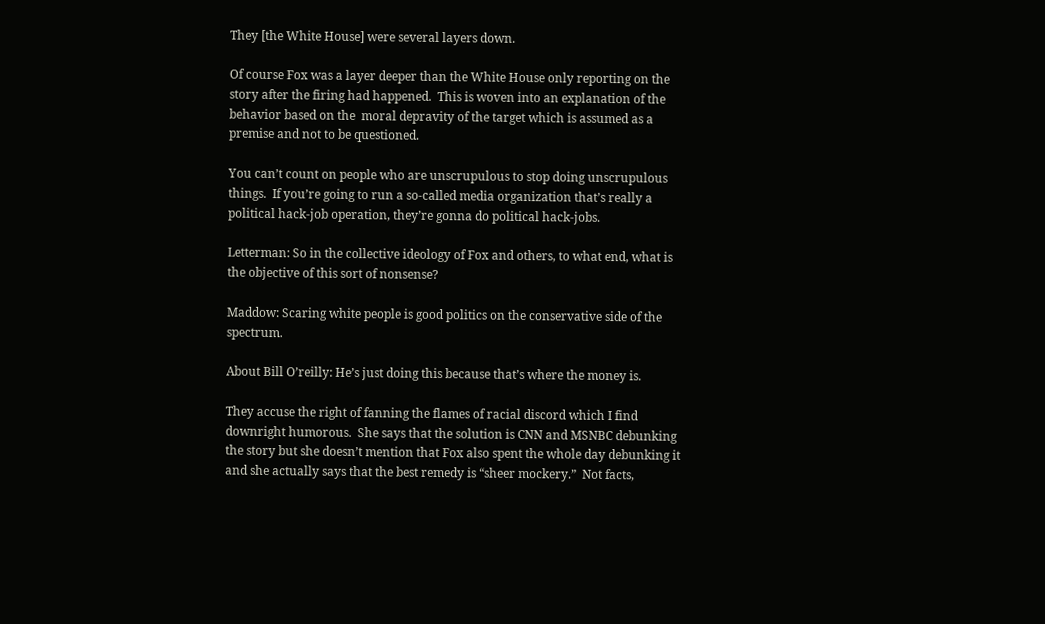They [the White House] were several layers down.

Of course Fox was a layer deeper than the White House only reporting on the story after the firing had happened.  This is woven into an explanation of the behavior based on the  moral depravity of the target which is assumed as a premise and not to be questioned.

You can’t count on people who are unscrupulous to stop doing unscrupulous things.  If you’re going to run a so-called media organization that’s really a political hack-job operation, they’re gonna do political hack-jobs.

Letterman: So in the collective ideology of Fox and others, to what end, what is the objective of this sort of nonsense?

Maddow: Scaring white people is good politics on the conservative side of the spectrum.

About Bill O’reilly: He’s just doing this because that’s where the money is.

They accuse the right of fanning the flames of racial discord which I find downright humorous.  She says that the solution is CNN and MSNBC debunking the story but she doesn’t mention that Fox also spent the whole day debunking it and she actually says that the best remedy is “sheer mockery.”  Not facts,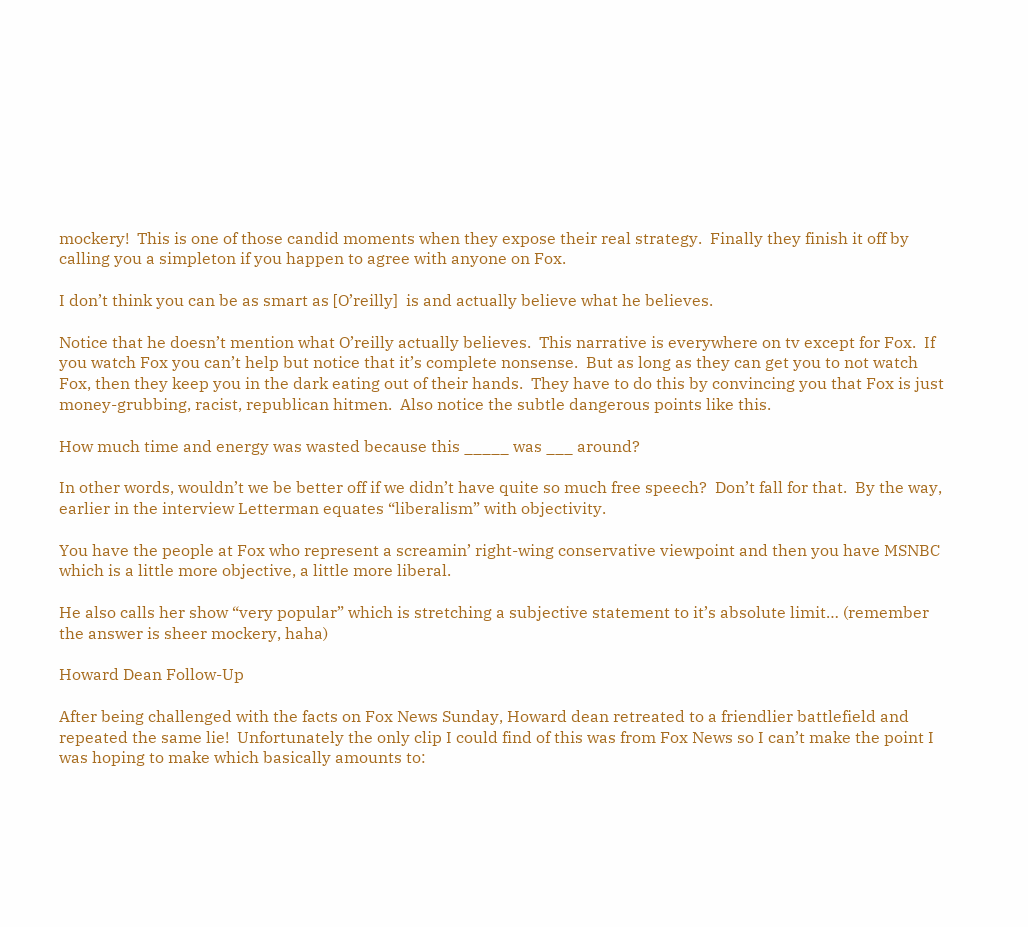mockery!  This is one of those candid moments when they expose their real strategy.  Finally they finish it off by calling you a simpleton if you happen to agree with anyone on Fox.

I don’t think you can be as smart as [O’reilly]  is and actually believe what he believes.

Notice that he doesn’t mention what O’reilly actually believes.  This narrative is everywhere on tv except for Fox.  If you watch Fox you can’t help but notice that it’s complete nonsense.  But as long as they can get you to not watch Fox, then they keep you in the dark eating out of their hands.  They have to do this by convincing you that Fox is just money-grubbing, racist, republican hitmen.  Also notice the subtle dangerous points like this.

How much time and energy was wasted because this _____ was ___ around?

In other words, wouldn’t we be better off if we didn’t have quite so much free speech?  Don’t fall for that.  By the way, earlier in the interview Letterman equates “liberalism” with objectivity.

You have the people at Fox who represent a screamin’ right-wing conservative viewpoint and then you have MSNBC which is a little more objective, a little more liberal.

He also calls her show “very popular” which is stretching a subjective statement to it’s absolute limit… (remember the answer is sheer mockery, haha)

Howard Dean Follow-Up

After being challenged with the facts on Fox News Sunday, Howard dean retreated to a friendlier battlefield and repeated the same lie!  Unfortunately the only clip I could find of this was from Fox News so I can’t make the point I was hoping to make which basically amounts to: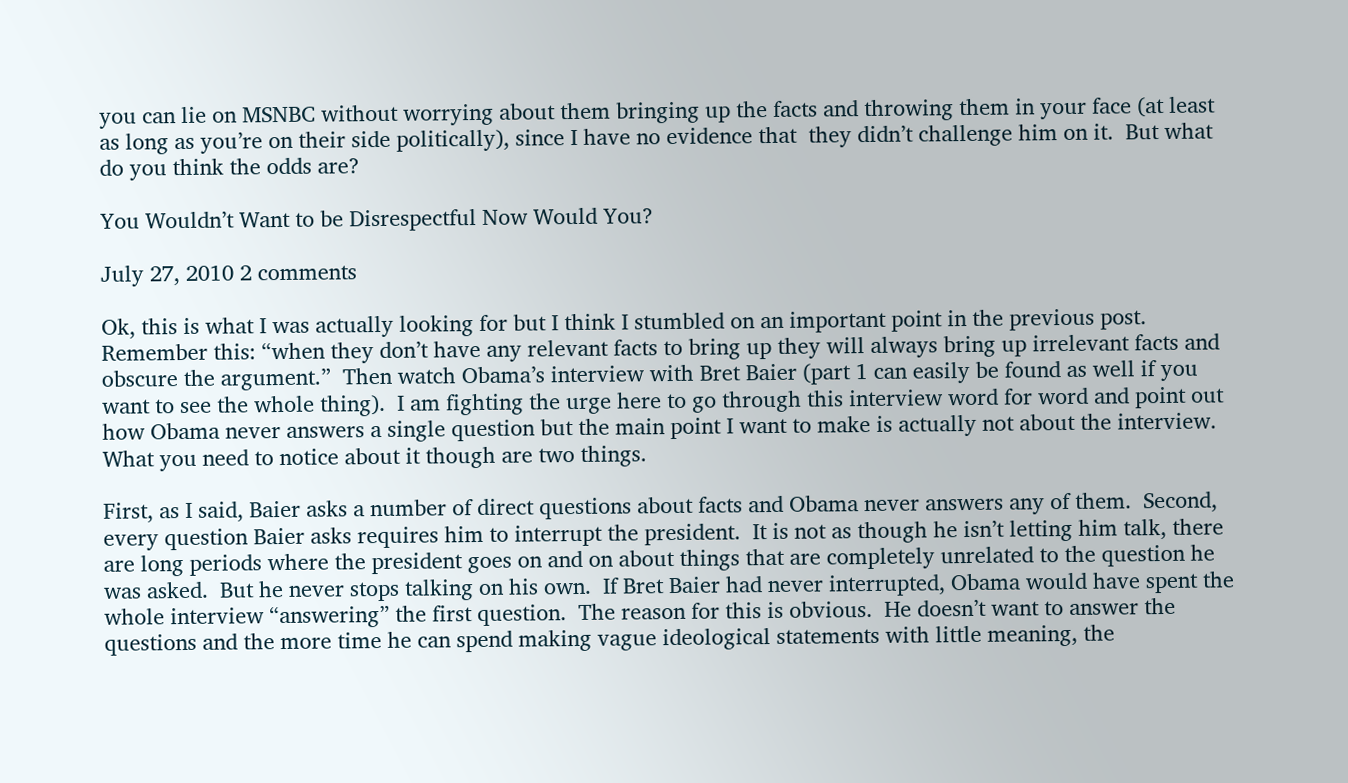you can lie on MSNBC without worrying about them bringing up the facts and throwing them in your face (at least as long as you’re on their side politically), since I have no evidence that  they didn’t challenge him on it.  But what do you think the odds are?

You Wouldn’t Want to be Disrespectful Now Would You?

July 27, 2010 2 comments

Ok, this is what I was actually looking for but I think I stumbled on an important point in the previous post.  Remember this: “when they don’t have any relevant facts to bring up they will always bring up irrelevant facts and obscure the argument.”  Then watch Obama’s interview with Bret Baier (part 1 can easily be found as well if you want to see the whole thing).  I am fighting the urge here to go through this interview word for word and point out how Obama never answers a single question but the main point I want to make is actually not about the interview.  What you need to notice about it though are two things.

First, as I said, Baier asks a number of direct questions about facts and Obama never answers any of them.  Second, every question Baier asks requires him to interrupt the president.  It is not as though he isn’t letting him talk, there are long periods where the president goes on and on about things that are completely unrelated to the question he was asked.  But he never stops talking on his own.  If Bret Baier had never interrupted, Obama would have spent the whole interview “answering” the first question.  The reason for this is obvious.  He doesn’t want to answer the questions and the more time he can spend making vague ideological statements with little meaning, the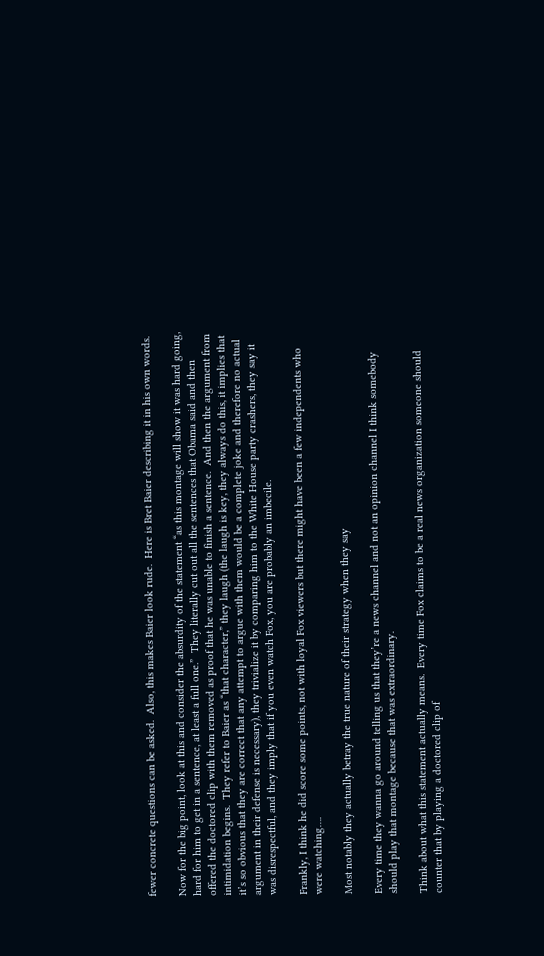fewer concrete questions can be asked.  Also, this makes Baier look rude.  Here is Bret Baier describing it in his own words.

Now for the big point, look at this and consider the absurdity of the statement “as this montage will show it was hard going, hard for him to get in a sentence, at least a full one.”  They literally cut out all the sentences that Obama said and then offered the doctored clip with them removed as proof that he was unable to finish a sentence.  And then the argument from intimidation begins.  They refer to Baier as “that character,” they laugh (the laugh is key, they always do this, it implies that it’s so obvious that they are correct that any attempt to argue with them would be a complete joke and therefore no actual argument in their defense is necessary), they trivialize it by comparing him to the White House party crashers, they say it was disrespectful, and they imply that if you even watch Fox, you are probably an imbecile.

Frankly, I think he did score some points, not with loyal Fox viewers but there might have been a few independents who were watching….

Most notably they actually betray the true nature of their strategy when they say

Every time they wanna go around telling us that they’re a news channel and not an opinion channel I think somebody should play that montage because that was extraordinary.

Think about what this statement actually means.  Every time Fox claims to be a real news organization someone should counter that by playing a doctored clip of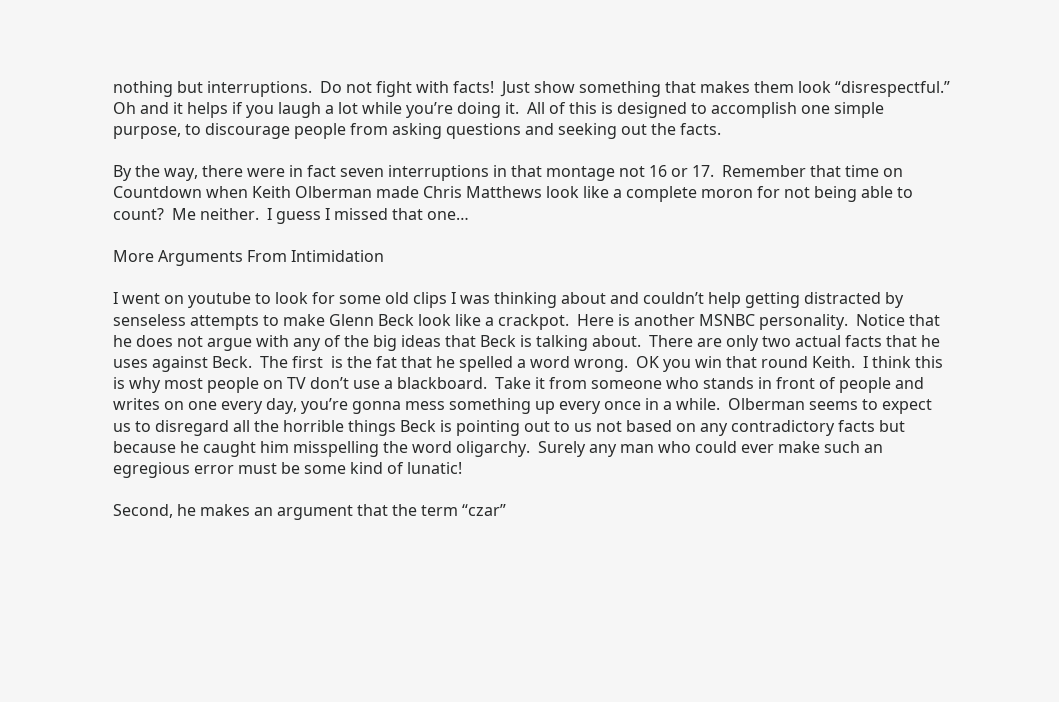nothing but interruptions.  Do not fight with facts!  Just show something that makes them look “disrespectful.”  Oh and it helps if you laugh a lot while you’re doing it.  All of this is designed to accomplish one simple purpose, to discourage people from asking questions and seeking out the facts.

By the way, there were in fact seven interruptions in that montage not 16 or 17.  Remember that time on Countdown when Keith Olberman made Chris Matthews look like a complete moron for not being able to count?  Me neither.  I guess I missed that one…

More Arguments From Intimidation

I went on youtube to look for some old clips I was thinking about and couldn’t help getting distracted by senseless attempts to make Glenn Beck look like a crackpot.  Here is another MSNBC personality.  Notice that he does not argue with any of the big ideas that Beck is talking about.  There are only two actual facts that he uses against Beck.  The first  is the fat that he spelled a word wrong.  OK you win that round Keith.  I think this is why most people on TV don’t use a blackboard.  Take it from someone who stands in front of people and writes on one every day, you’re gonna mess something up every once in a while.  Olberman seems to expect us to disregard all the horrible things Beck is pointing out to us not based on any contradictory facts but because he caught him misspelling the word oligarchy.  Surely any man who could ever make such an egregious error must be some kind of lunatic!

Second, he makes an argument that the term “czar”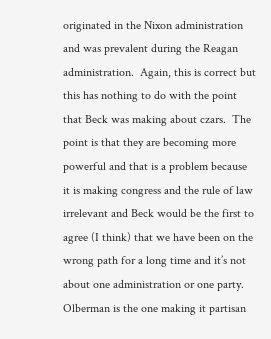originated in the Nixon administration and was prevalent during the Reagan administration.  Again, this is correct but this has nothing to do with the point that Beck was making about czars.  The point is that they are becoming more powerful and that is a problem because it is making congress and the rule of law irrelevant and Beck would be the first to agree (I think) that we have been on the wrong path for a long time and it’s not about one administration or one party.  Olberman is the one making it partisan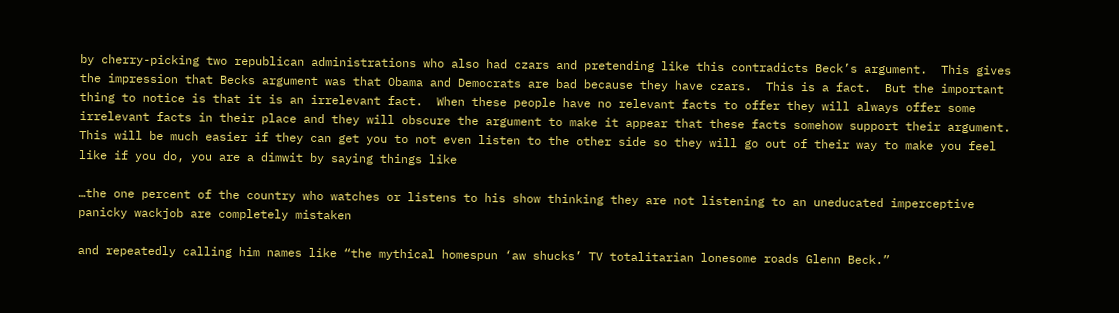by cherry-picking two republican administrations who also had czars and pretending like this contradicts Beck’s argument.  This gives the impression that Becks argument was that Obama and Democrats are bad because they have czars.  This is a fact.  But the important thing to notice is that it is an irrelevant fact.  When these people have no relevant facts to offer they will always offer some irrelevant facts in their place and they will obscure the argument to make it appear that these facts somehow support their argument.  This will be much easier if they can get you to not even listen to the other side so they will go out of their way to make you feel like if you do, you are a dimwit by saying things like

…the one percent of the country who watches or listens to his show thinking they are not listening to an uneducated imperceptive panicky wackjob are completely mistaken

and repeatedly calling him names like “the mythical homespun ‘aw shucks’ TV totalitarian lonesome roads Glenn Beck.”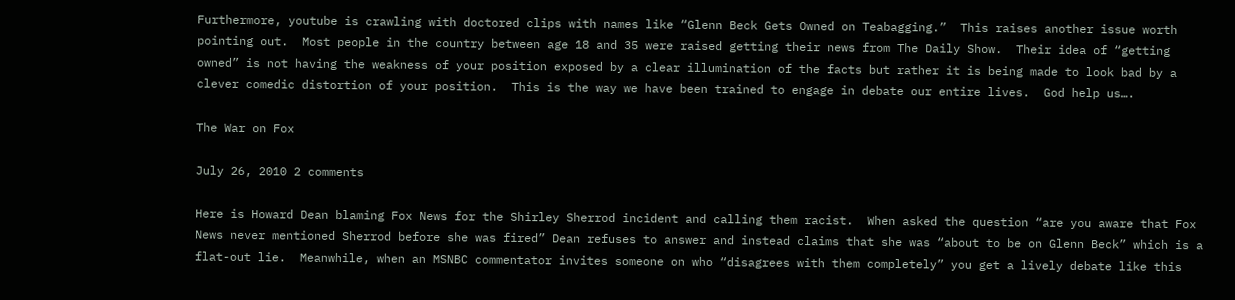Furthermore, youtube is crawling with doctored clips with names like “Glenn Beck Gets Owned on Teabagging.”  This raises another issue worth pointing out.  Most people in the country between age 18 and 35 were raised getting their news from The Daily Show.  Their idea of “getting owned” is not having the weakness of your position exposed by a clear illumination of the facts but rather it is being made to look bad by a clever comedic distortion of your position.  This is the way we have been trained to engage in debate our entire lives.  God help us….

The War on Fox

July 26, 2010 2 comments

Here is Howard Dean blaming Fox News for the Shirley Sherrod incident and calling them racist.  When asked the question “are you aware that Fox News never mentioned Sherrod before she was fired” Dean refuses to answer and instead claims that she was “about to be on Glenn Beck” which is a flat-out lie.  Meanwhile, when an MSNBC commentator invites someone on who “disagrees with them completely” you get a lively debate like this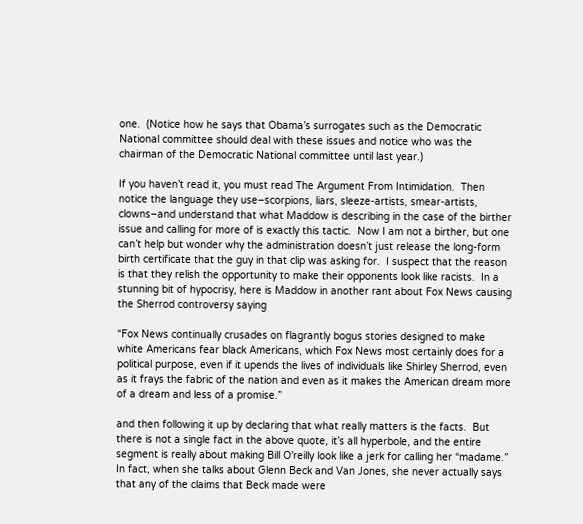one.  (Notice how he says that Obama’s surrogates such as the Democratic National committee should deal with these issues and notice who was the chairman of the Democratic National committee until last year.)

If you haven’t read it, you must read The Argument From Intimidation.  Then notice the language they use–scorpions, liars, sleeze-artists, smear-artists, clowns–and understand that what Maddow is describing in the case of the birther issue and calling for more of is exactly this tactic.  Now I am not a birther, but one can’t help but wonder why the administration doesn’t just release the long-form birth certificate that the guy in that clip was asking for.  I suspect that the reason is that they relish the opportunity to make their opponents look like racists.  In a stunning bit of hypocrisy, here is Maddow in another rant about Fox News causing the Sherrod controversy saying

“Fox News continually crusades on flagrantly bogus stories designed to make white Americans fear black Americans, which Fox News most certainly does for a political purpose, even if it upends the lives of individuals like Shirley Sherrod, even as it frays the fabric of the nation and even as it makes the American dream more of a dream and less of a promise.”

and then following it up by declaring that what really matters is the facts.  But there is not a single fact in the above quote, it’s all hyperbole, and the entire segment is really about making Bill O’reilly look like a jerk for calling her “madame.” In fact, when she talks about Glenn Beck and Van Jones, she never actually says that any of the claims that Beck made were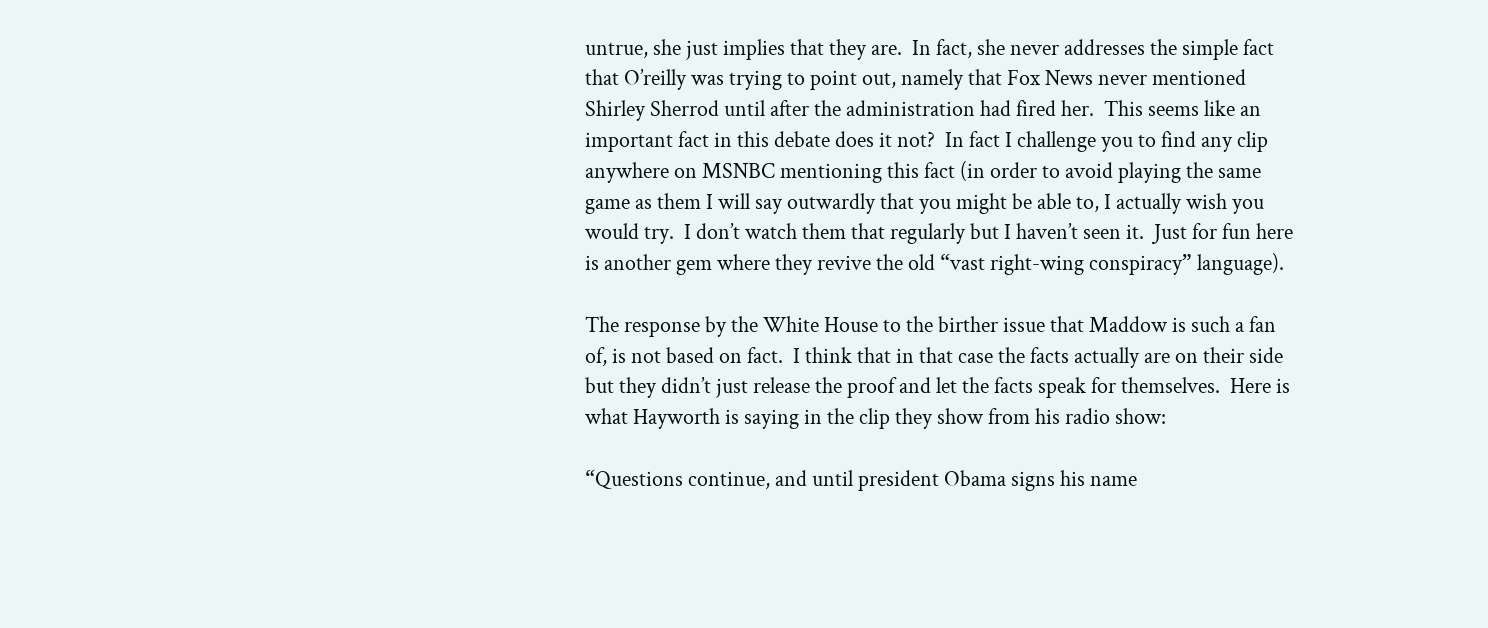untrue, she just implies that they are.  In fact, she never addresses the simple fact that O’reilly was trying to point out, namely that Fox News never mentioned Shirley Sherrod until after the administration had fired her.  This seems like an important fact in this debate does it not?  In fact I challenge you to find any clip anywhere on MSNBC mentioning this fact (in order to avoid playing the same game as them I will say outwardly that you might be able to, I actually wish you would try.  I don’t watch them that regularly but I haven’t seen it.  Just for fun here is another gem where they revive the old “vast right-wing conspiracy” language).

The response by the White House to the birther issue that Maddow is such a fan of, is not based on fact.  I think that in that case the facts actually are on their side but they didn’t just release the proof and let the facts speak for themselves.  Here is what Hayworth is saying in the clip they show from his radio show:

“Questions continue, and until president Obama signs his name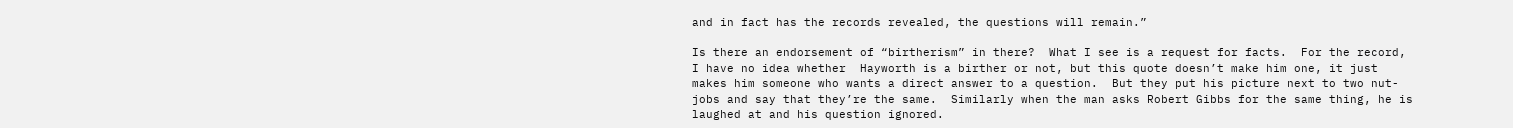and in fact has the records revealed, the questions will remain.”

Is there an endorsement of “birtherism” in there?  What I see is a request for facts.  For the record, I have no idea whether  Hayworth is a birther or not, but this quote doesn’t make him one, it just makes him someone who wants a direct answer to a question.  But they put his picture next to two nut-jobs and say that they’re the same.  Similarly when the man asks Robert Gibbs for the same thing, he is laughed at and his question ignored.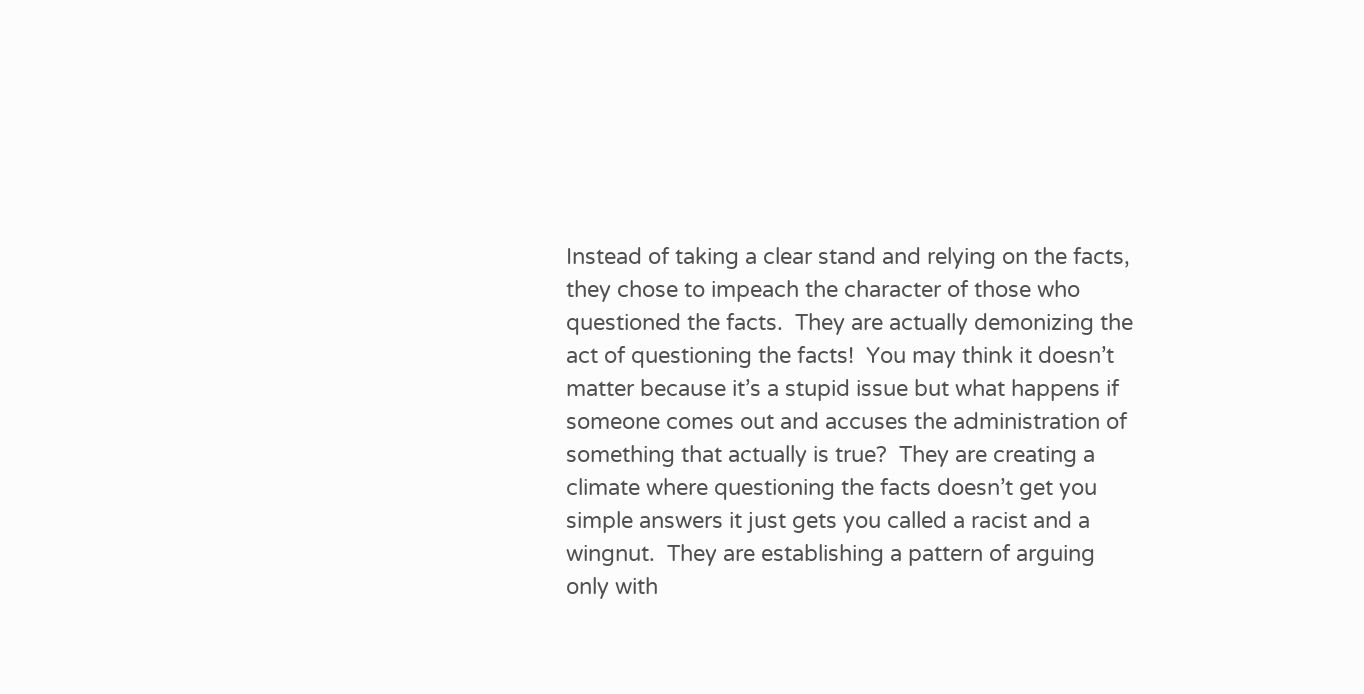Instead of taking a clear stand and relying on the facts, they chose to impeach the character of those who questioned the facts.  They are actually demonizing the act of questioning the facts!  You may think it doesn’t matter because it’s a stupid issue but what happens if someone comes out and accuses the administration of something that actually is true?  They are creating a climate where questioning the facts doesn’t get you simple answers it just gets you called a racist and a wingnut.  They are establishing a pattern of arguing only with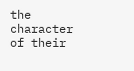the character of their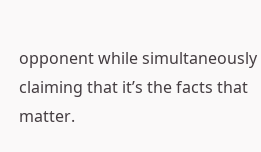opponent while simultaneously claiming that it’s the facts that matter.